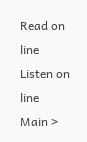Read on line
Listen on line
Main >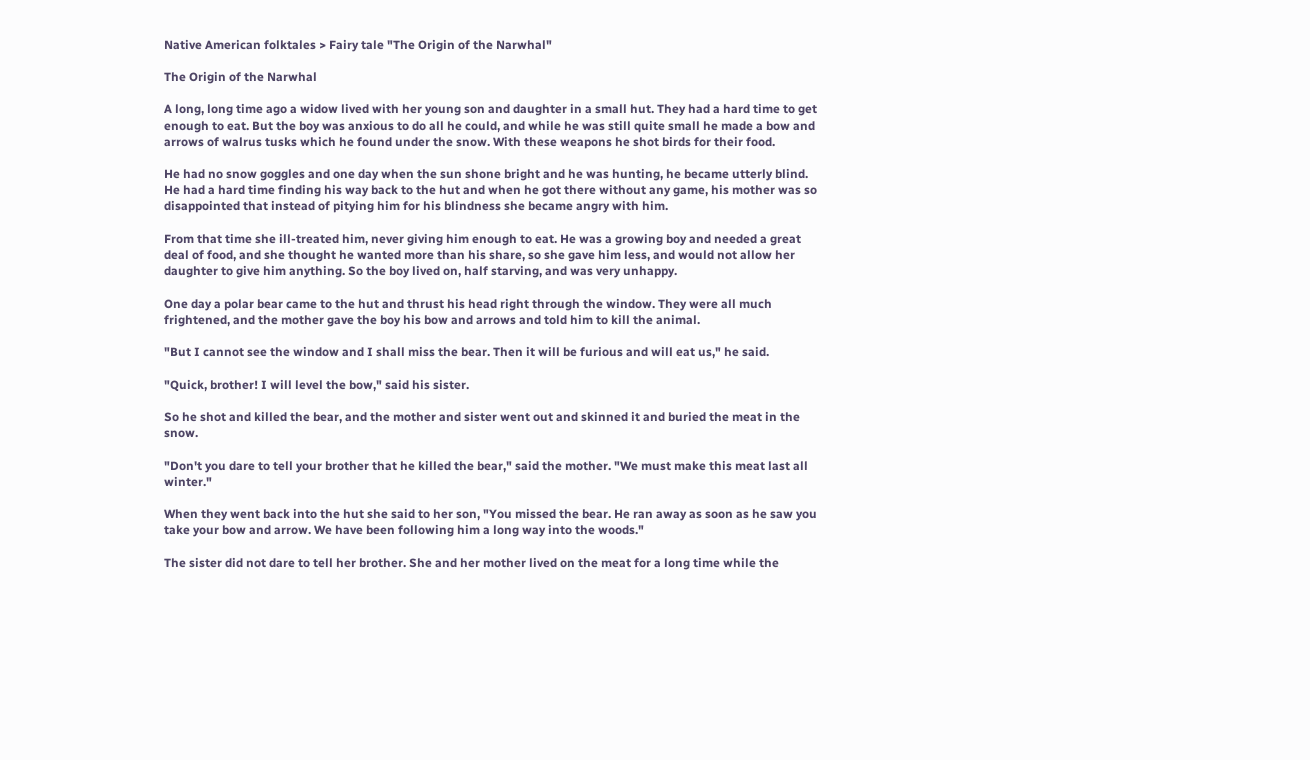Native American folktales > Fairy tale "The Origin of the Narwhal"

The Origin of the Narwhal

A long, long time ago a widow lived with her young son and daughter in a small hut. They had a hard time to get enough to eat. But the boy was anxious to do all he could, and while he was still quite small he made a bow and arrows of walrus tusks which he found under the snow. With these weapons he shot birds for their food.

He had no snow goggles and one day when the sun shone bright and he was hunting, he became utterly blind. He had a hard time finding his way back to the hut and when he got there without any game, his mother was so disappointed that instead of pitying him for his blindness she became angry with him.

From that time she ill-treated him, never giving him enough to eat. He was a growing boy and needed a great deal of food, and she thought he wanted more than his share, so she gave him less, and would not allow her daughter to give him anything. So the boy lived on, half starving, and was very unhappy.

One day a polar bear came to the hut and thrust his head right through the window. They were all much frightened, and the mother gave the boy his bow and arrows and told him to kill the animal.

"But I cannot see the window and I shall miss the bear. Then it will be furious and will eat us," he said.

"Quick, brother! I will level the bow," said his sister.

So he shot and killed the bear, and the mother and sister went out and skinned it and buried the meat in the snow.

"Don't you dare to tell your brother that he killed the bear," said the mother. "We must make this meat last all winter."

When they went back into the hut she said to her son, "You missed the bear. He ran away as soon as he saw you take your bow and arrow. We have been following him a long way into the woods."

The sister did not dare to tell her brother. She and her mother lived on the meat for a long time while the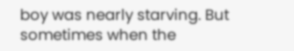boy was nearly starving. But sometimes when the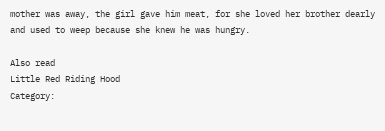mother was away, the girl gave him meat, for she loved her brother dearly and used to weep because she knew he was hungry.

Also read
Little Red Riding Hood
Category: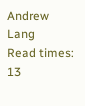Andrew Lang
Read times: 13